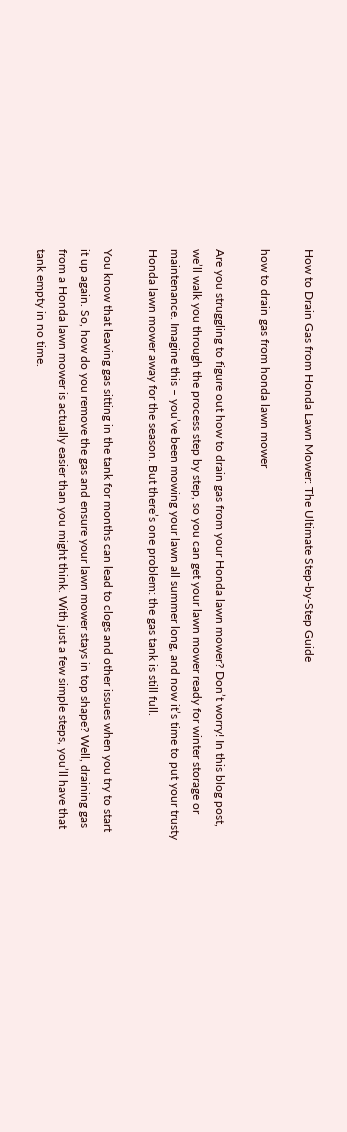How to Drain Gas from Honda Lawn Mower: The Ultimate Step-by-Step Guide

how to drain gas from honda lawn mower

Are you struggling to figure out how to drain gas from your Honda lawn mower? Don’t worry! In this blog post, we’ll walk you through the process step by step, so you can get your lawn mower ready for winter storage or maintenance. Imagine this – you’ve been mowing your lawn all summer long, and now it’s time to put your trusty Honda lawn mower away for the season. But there’s one problem: the gas tank is still full.

You know that leaving gas sitting in the tank for months can lead to clogs and other issues when you try to start it up again. So, how do you remove the gas and ensure your lawn mower stays in top shape? Well, draining gas from a Honda lawn mower is actually easier than you might think. With just a few simple steps, you’ll have that tank empty in no time.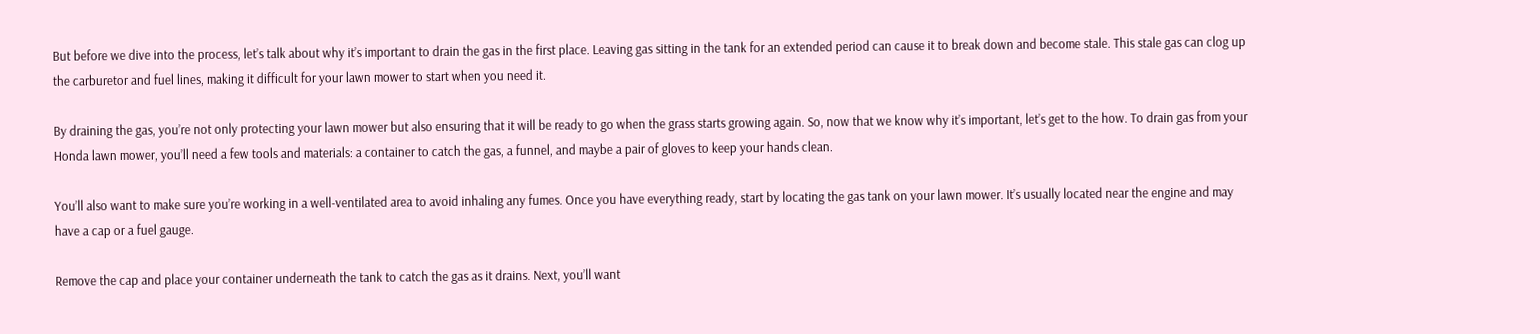But before we dive into the process, let’s talk about why it’s important to drain the gas in the first place. Leaving gas sitting in the tank for an extended period can cause it to break down and become stale. This stale gas can clog up the carburetor and fuel lines, making it difficult for your lawn mower to start when you need it.

By draining the gas, you’re not only protecting your lawn mower but also ensuring that it will be ready to go when the grass starts growing again. So, now that we know why it’s important, let’s get to the how. To drain gas from your Honda lawn mower, you’ll need a few tools and materials: a container to catch the gas, a funnel, and maybe a pair of gloves to keep your hands clean.

You’ll also want to make sure you’re working in a well-ventilated area to avoid inhaling any fumes. Once you have everything ready, start by locating the gas tank on your lawn mower. It’s usually located near the engine and may have a cap or a fuel gauge.

Remove the cap and place your container underneath the tank to catch the gas as it drains. Next, you’ll want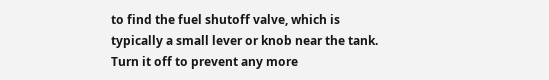to find the fuel shutoff valve, which is typically a small lever or knob near the tank. Turn it off to prevent any more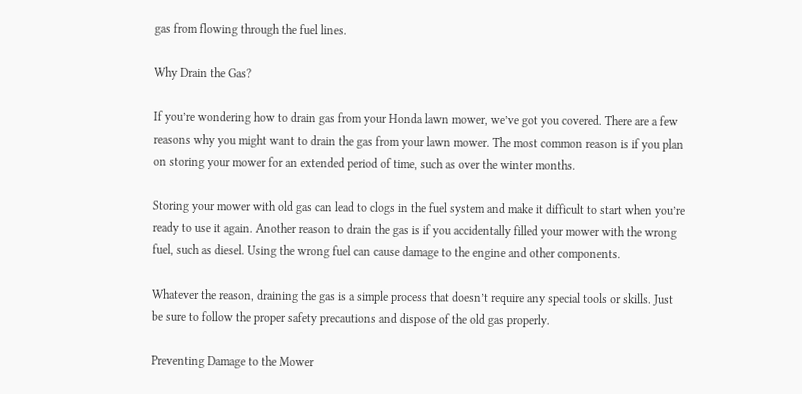gas from flowing through the fuel lines.

Why Drain the Gas?

If you’re wondering how to drain gas from your Honda lawn mower, we’ve got you covered. There are a few reasons why you might want to drain the gas from your lawn mower. The most common reason is if you plan on storing your mower for an extended period of time, such as over the winter months.

Storing your mower with old gas can lead to clogs in the fuel system and make it difficult to start when you’re ready to use it again. Another reason to drain the gas is if you accidentally filled your mower with the wrong fuel, such as diesel. Using the wrong fuel can cause damage to the engine and other components.

Whatever the reason, draining the gas is a simple process that doesn’t require any special tools or skills. Just be sure to follow the proper safety precautions and dispose of the old gas properly.

Preventing Damage to the Mower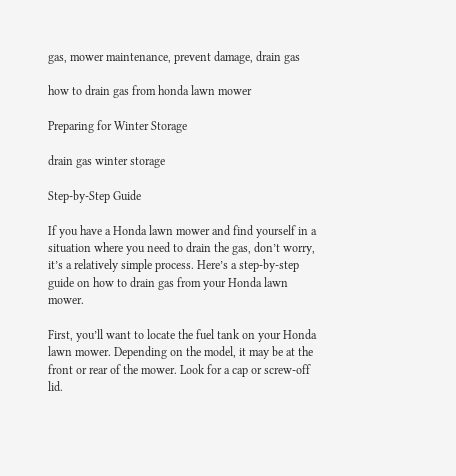gas, mower maintenance, prevent damage, drain gas

how to drain gas from honda lawn mower

Preparing for Winter Storage

drain gas winter storage

Step-by-Step Guide

If you have a Honda lawn mower and find yourself in a situation where you need to drain the gas, don’t worry, it’s a relatively simple process. Here’s a step-by-step guide on how to drain gas from your Honda lawn mower.

First, you’ll want to locate the fuel tank on your Honda lawn mower. Depending on the model, it may be at the front or rear of the mower. Look for a cap or screw-off lid.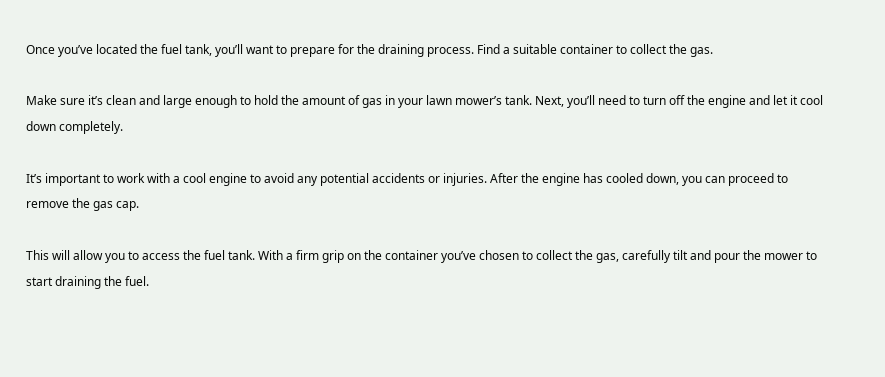Once you’ve located the fuel tank, you’ll want to prepare for the draining process. Find a suitable container to collect the gas.

Make sure it’s clean and large enough to hold the amount of gas in your lawn mower’s tank. Next, you’ll need to turn off the engine and let it cool down completely.

It’s important to work with a cool engine to avoid any potential accidents or injuries. After the engine has cooled down, you can proceed to remove the gas cap.

This will allow you to access the fuel tank. With a firm grip on the container you’ve chosen to collect the gas, carefully tilt and pour the mower to start draining the fuel.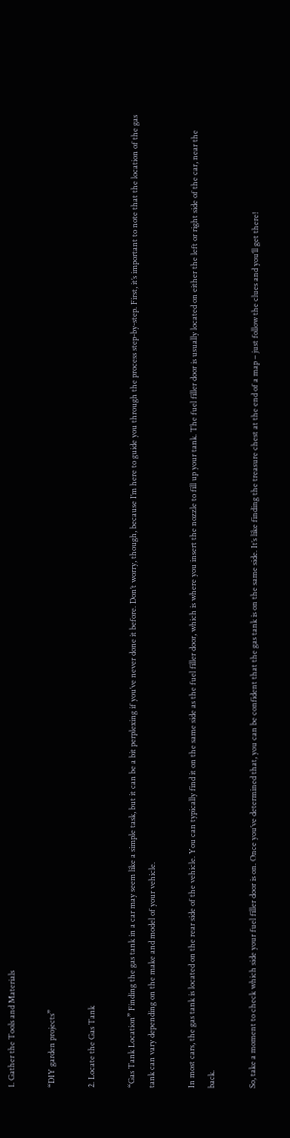1. Gather the Tools and Materials

“DIY garden projects”

2. Locate the Gas Tank

“Gas Tank Location” Finding the gas tank in a car may seem like a simple task, but it can be a bit perplexing if you’ve never done it before. Don’t worry, though, because I’m here to guide you through the process step-by-step. First, it’s important to note that the location of the gas tank can vary depending on the make and model of your vehicle.

In most cars, the gas tank is located on the rear side of the vehicle. You can typically find it on the same side as the fuel filler door, which is where you insert the nozzle to fill up your tank. The fuel filler door is usually located on either the left or right side of the car, near the back.

So, take a moment to check which side your fuel filler door is on. Once you’ve determined that, you can be confident that the gas tank is on the same side. It’s like finding the treasure chest at the end of a map – just follow the clues and you’ll get there!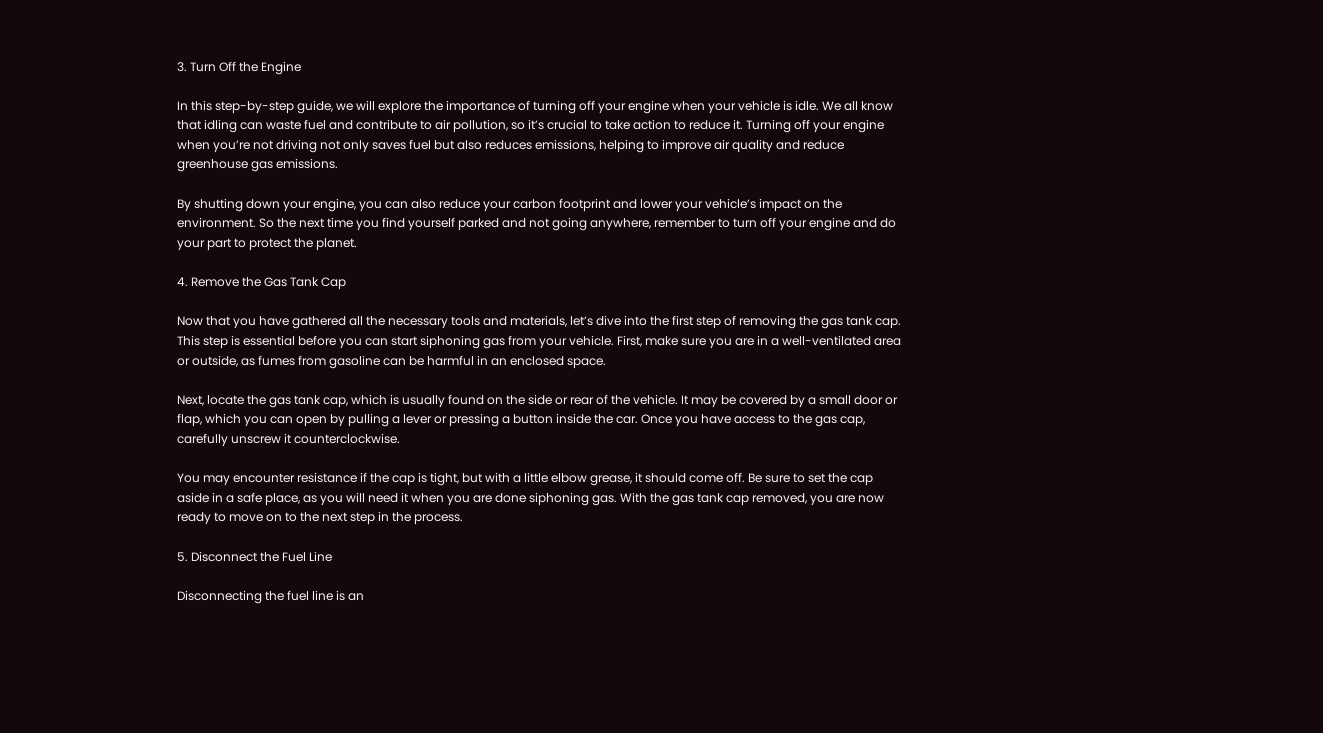3. Turn Off the Engine

In this step-by-step guide, we will explore the importance of turning off your engine when your vehicle is idle. We all know that idling can waste fuel and contribute to air pollution, so it’s crucial to take action to reduce it. Turning off your engine when you’re not driving not only saves fuel but also reduces emissions, helping to improve air quality and reduce greenhouse gas emissions.

By shutting down your engine, you can also reduce your carbon footprint and lower your vehicle’s impact on the environment. So the next time you find yourself parked and not going anywhere, remember to turn off your engine and do your part to protect the planet.

4. Remove the Gas Tank Cap

Now that you have gathered all the necessary tools and materials, let’s dive into the first step of removing the gas tank cap. This step is essential before you can start siphoning gas from your vehicle. First, make sure you are in a well-ventilated area or outside, as fumes from gasoline can be harmful in an enclosed space.

Next, locate the gas tank cap, which is usually found on the side or rear of the vehicle. It may be covered by a small door or flap, which you can open by pulling a lever or pressing a button inside the car. Once you have access to the gas cap, carefully unscrew it counterclockwise.

You may encounter resistance if the cap is tight, but with a little elbow grease, it should come off. Be sure to set the cap aside in a safe place, as you will need it when you are done siphoning gas. With the gas tank cap removed, you are now ready to move on to the next step in the process.

5. Disconnect the Fuel Line

Disconnecting the fuel line is an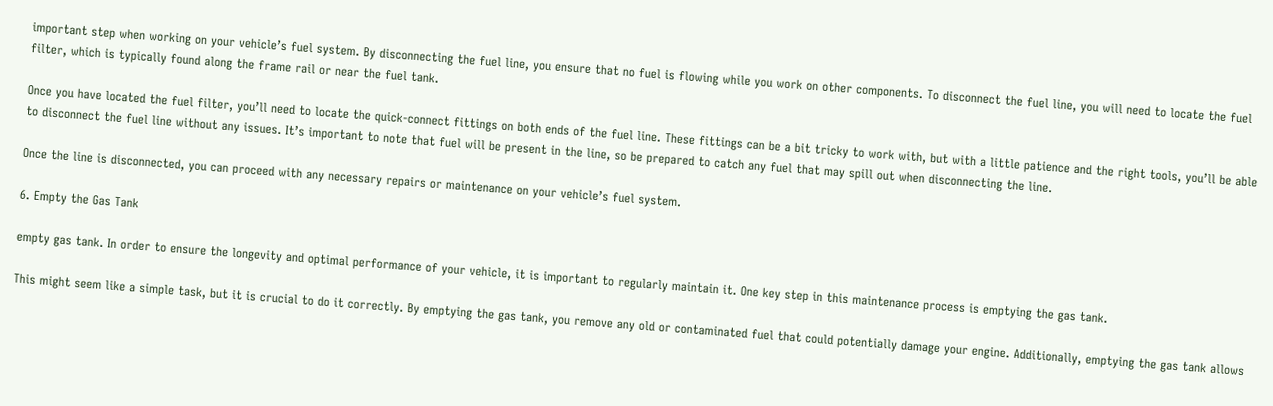important step when working on your vehicle’s fuel system. By disconnecting the fuel line, you ensure that no fuel is flowing while you work on other components. To disconnect the fuel line, you will need to locate the fuel filter, which is typically found along the frame rail or near the fuel tank.

Once you have located the fuel filter, you’ll need to locate the quick-connect fittings on both ends of the fuel line. These fittings can be a bit tricky to work with, but with a little patience and the right tools, you’ll be able to disconnect the fuel line without any issues. It’s important to note that fuel will be present in the line, so be prepared to catch any fuel that may spill out when disconnecting the line.

Once the line is disconnected, you can proceed with any necessary repairs or maintenance on your vehicle’s fuel system.

6. Empty the Gas Tank

empty gas tank. In order to ensure the longevity and optimal performance of your vehicle, it is important to regularly maintain it. One key step in this maintenance process is emptying the gas tank.

This might seem like a simple task, but it is crucial to do it correctly. By emptying the gas tank, you remove any old or contaminated fuel that could potentially damage your engine. Additionally, emptying the gas tank allows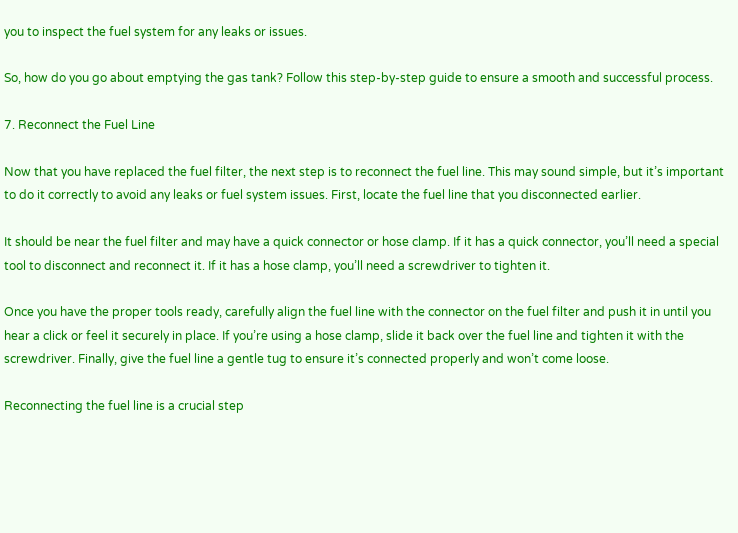you to inspect the fuel system for any leaks or issues.

So, how do you go about emptying the gas tank? Follow this step-by-step guide to ensure a smooth and successful process.

7. Reconnect the Fuel Line

Now that you have replaced the fuel filter, the next step is to reconnect the fuel line. This may sound simple, but it’s important to do it correctly to avoid any leaks or fuel system issues. First, locate the fuel line that you disconnected earlier.

It should be near the fuel filter and may have a quick connector or hose clamp. If it has a quick connector, you’ll need a special tool to disconnect and reconnect it. If it has a hose clamp, you’ll need a screwdriver to tighten it.

Once you have the proper tools ready, carefully align the fuel line with the connector on the fuel filter and push it in until you hear a click or feel it securely in place. If you’re using a hose clamp, slide it back over the fuel line and tighten it with the screwdriver. Finally, give the fuel line a gentle tug to ensure it’s connected properly and won’t come loose.

Reconnecting the fuel line is a crucial step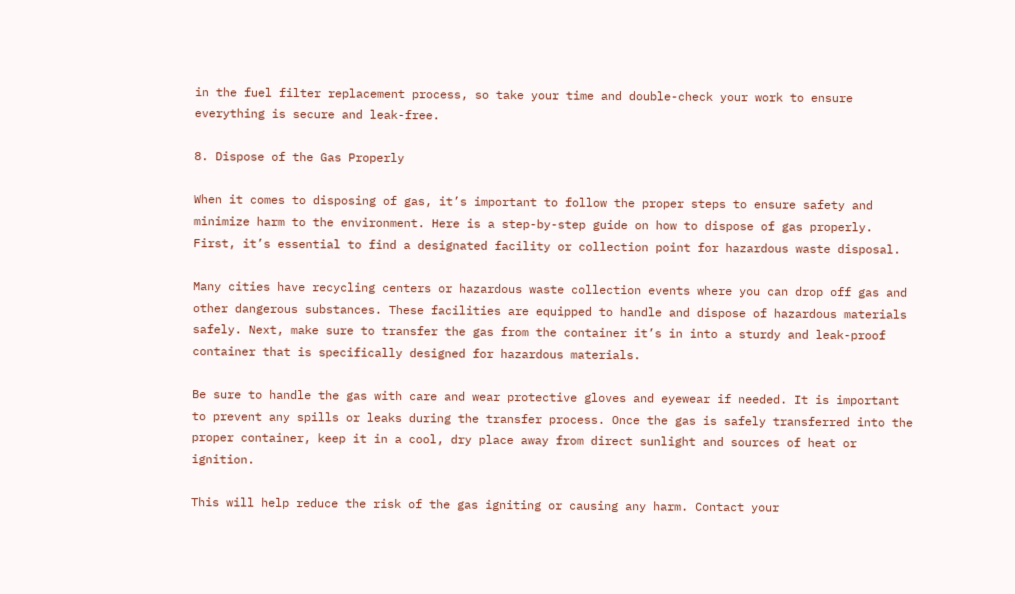in the fuel filter replacement process, so take your time and double-check your work to ensure everything is secure and leak-free.

8. Dispose of the Gas Properly

When it comes to disposing of gas, it’s important to follow the proper steps to ensure safety and minimize harm to the environment. Here is a step-by-step guide on how to dispose of gas properly. First, it’s essential to find a designated facility or collection point for hazardous waste disposal.

Many cities have recycling centers or hazardous waste collection events where you can drop off gas and other dangerous substances. These facilities are equipped to handle and dispose of hazardous materials safely. Next, make sure to transfer the gas from the container it’s in into a sturdy and leak-proof container that is specifically designed for hazardous materials.

Be sure to handle the gas with care and wear protective gloves and eyewear if needed. It is important to prevent any spills or leaks during the transfer process. Once the gas is safely transferred into the proper container, keep it in a cool, dry place away from direct sunlight and sources of heat or ignition.

This will help reduce the risk of the gas igniting or causing any harm. Contact your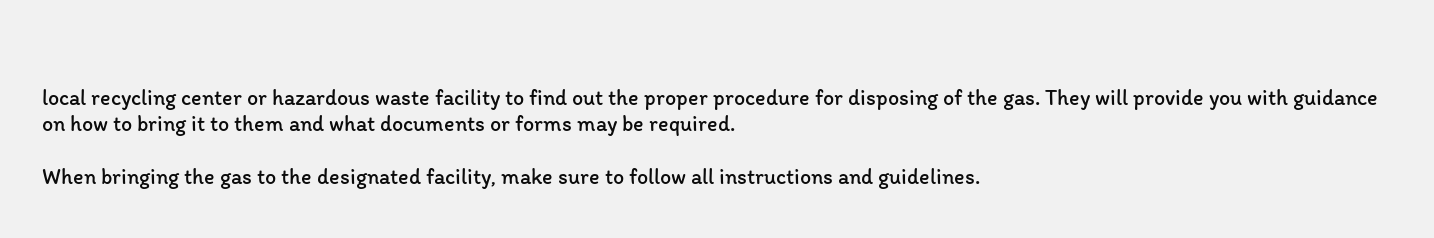local recycling center or hazardous waste facility to find out the proper procedure for disposing of the gas. They will provide you with guidance on how to bring it to them and what documents or forms may be required.

When bringing the gas to the designated facility, make sure to follow all instructions and guidelines.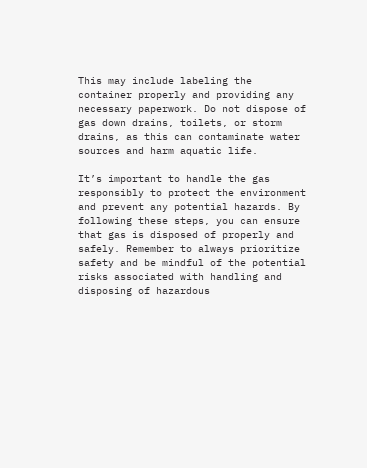This may include labeling the container properly and providing any necessary paperwork. Do not dispose of gas down drains, toilets, or storm drains, as this can contaminate water sources and harm aquatic life.

It’s important to handle the gas responsibly to protect the environment and prevent any potential hazards. By following these steps, you can ensure that gas is disposed of properly and safely. Remember to always prioritize safety and be mindful of the potential risks associated with handling and disposing of hazardous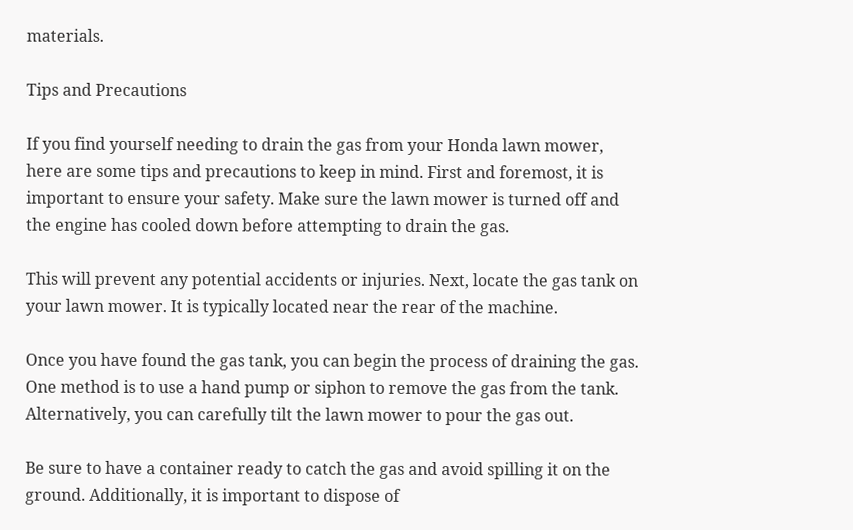materials.

Tips and Precautions

If you find yourself needing to drain the gas from your Honda lawn mower, here are some tips and precautions to keep in mind. First and foremost, it is important to ensure your safety. Make sure the lawn mower is turned off and the engine has cooled down before attempting to drain the gas.

This will prevent any potential accidents or injuries. Next, locate the gas tank on your lawn mower. It is typically located near the rear of the machine.

Once you have found the gas tank, you can begin the process of draining the gas. One method is to use a hand pump or siphon to remove the gas from the tank. Alternatively, you can carefully tilt the lawn mower to pour the gas out.

Be sure to have a container ready to catch the gas and avoid spilling it on the ground. Additionally, it is important to dispose of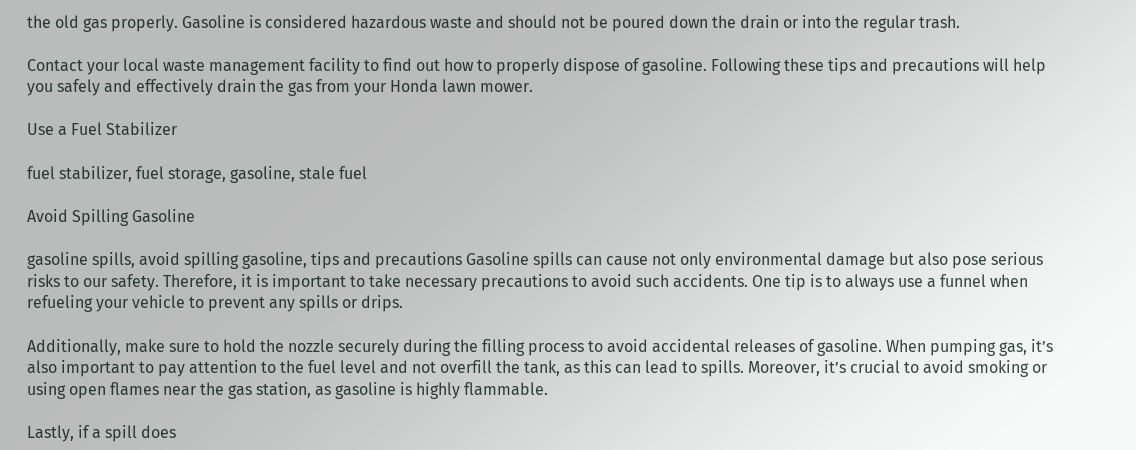the old gas properly. Gasoline is considered hazardous waste and should not be poured down the drain or into the regular trash.

Contact your local waste management facility to find out how to properly dispose of gasoline. Following these tips and precautions will help you safely and effectively drain the gas from your Honda lawn mower.

Use a Fuel Stabilizer

fuel stabilizer, fuel storage, gasoline, stale fuel

Avoid Spilling Gasoline

gasoline spills, avoid spilling gasoline, tips and precautions Gasoline spills can cause not only environmental damage but also pose serious risks to our safety. Therefore, it is important to take necessary precautions to avoid such accidents. One tip is to always use a funnel when refueling your vehicle to prevent any spills or drips.

Additionally, make sure to hold the nozzle securely during the filling process to avoid accidental releases of gasoline. When pumping gas, it’s also important to pay attention to the fuel level and not overfill the tank, as this can lead to spills. Moreover, it’s crucial to avoid smoking or using open flames near the gas station, as gasoline is highly flammable.

Lastly, if a spill does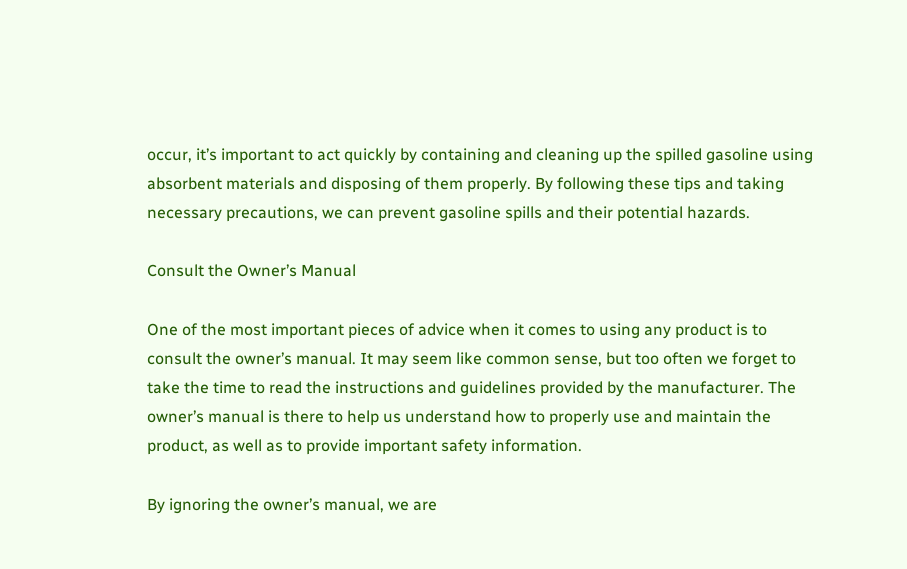occur, it’s important to act quickly by containing and cleaning up the spilled gasoline using absorbent materials and disposing of them properly. By following these tips and taking necessary precautions, we can prevent gasoline spills and their potential hazards.

Consult the Owner’s Manual

One of the most important pieces of advice when it comes to using any product is to consult the owner’s manual. It may seem like common sense, but too often we forget to take the time to read the instructions and guidelines provided by the manufacturer. The owner’s manual is there to help us understand how to properly use and maintain the product, as well as to provide important safety information.

By ignoring the owner’s manual, we are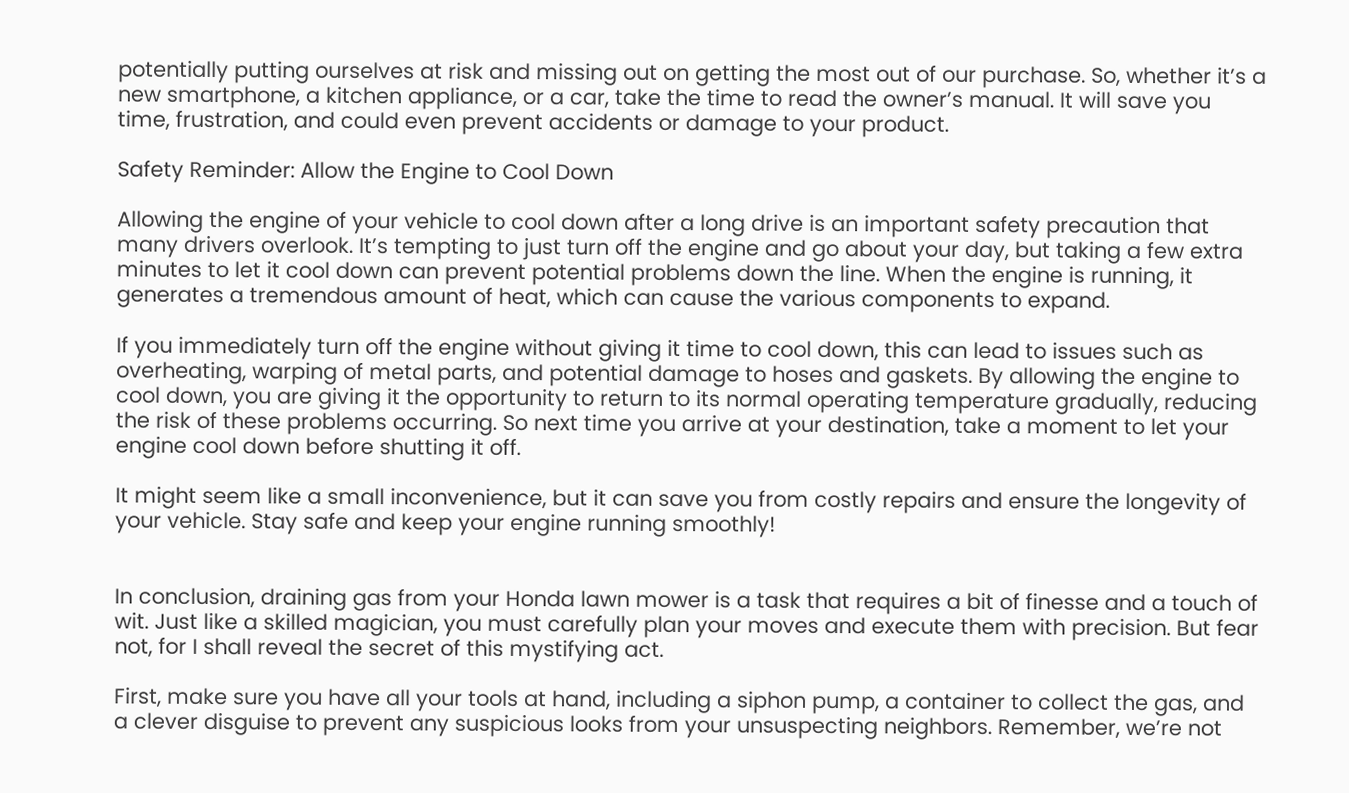potentially putting ourselves at risk and missing out on getting the most out of our purchase. So, whether it’s a new smartphone, a kitchen appliance, or a car, take the time to read the owner’s manual. It will save you time, frustration, and could even prevent accidents or damage to your product.

Safety Reminder: Allow the Engine to Cool Down

Allowing the engine of your vehicle to cool down after a long drive is an important safety precaution that many drivers overlook. It’s tempting to just turn off the engine and go about your day, but taking a few extra minutes to let it cool down can prevent potential problems down the line. When the engine is running, it generates a tremendous amount of heat, which can cause the various components to expand.

If you immediately turn off the engine without giving it time to cool down, this can lead to issues such as overheating, warping of metal parts, and potential damage to hoses and gaskets. By allowing the engine to cool down, you are giving it the opportunity to return to its normal operating temperature gradually, reducing the risk of these problems occurring. So next time you arrive at your destination, take a moment to let your engine cool down before shutting it off.

It might seem like a small inconvenience, but it can save you from costly repairs and ensure the longevity of your vehicle. Stay safe and keep your engine running smoothly!


In conclusion, draining gas from your Honda lawn mower is a task that requires a bit of finesse and a touch of wit. Just like a skilled magician, you must carefully plan your moves and execute them with precision. But fear not, for I shall reveal the secret of this mystifying act.

First, make sure you have all your tools at hand, including a siphon pump, a container to collect the gas, and a clever disguise to prevent any suspicious looks from your unsuspecting neighbors. Remember, we’re not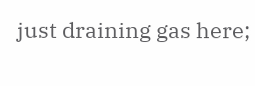just draining gas here;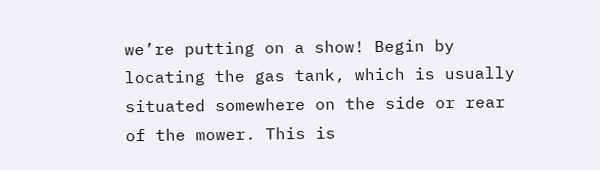we’re putting on a show! Begin by locating the gas tank, which is usually situated somewhere on the side or rear of the mower. This is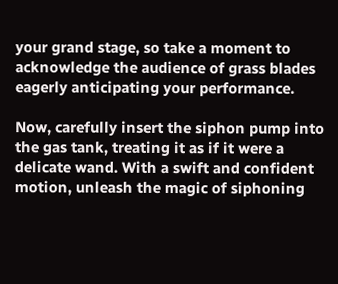your grand stage, so take a moment to acknowledge the audience of grass blades eagerly anticipating your performance.

Now, carefully insert the siphon pump into the gas tank, treating it as if it were a delicate wand. With a swift and confident motion, unleash the magic of siphoning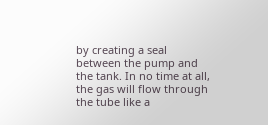by creating a seal between the pump and the tank. In no time at all, the gas will flow through the tube like a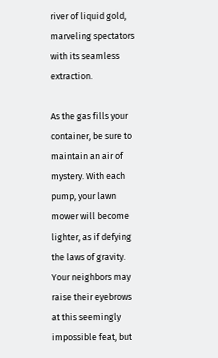river of liquid gold, marveling spectators with its seamless extraction.

As the gas fills your container, be sure to maintain an air of mystery. With each pump, your lawn mower will become lighter, as if defying the laws of gravity. Your neighbors may raise their eyebrows at this seemingly impossible feat, but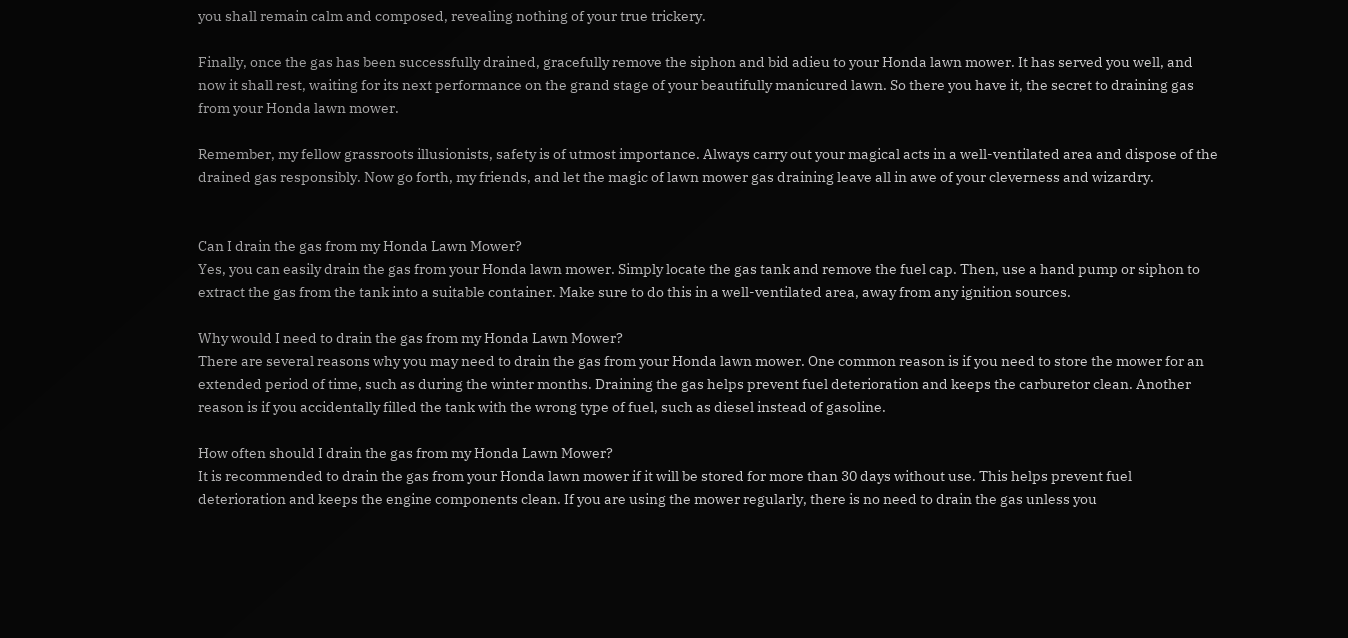you shall remain calm and composed, revealing nothing of your true trickery.

Finally, once the gas has been successfully drained, gracefully remove the siphon and bid adieu to your Honda lawn mower. It has served you well, and now it shall rest, waiting for its next performance on the grand stage of your beautifully manicured lawn. So there you have it, the secret to draining gas from your Honda lawn mower.

Remember, my fellow grassroots illusionists, safety is of utmost importance. Always carry out your magical acts in a well-ventilated area and dispose of the drained gas responsibly. Now go forth, my friends, and let the magic of lawn mower gas draining leave all in awe of your cleverness and wizardry.


Can I drain the gas from my Honda Lawn Mower?
Yes, you can easily drain the gas from your Honda lawn mower. Simply locate the gas tank and remove the fuel cap. Then, use a hand pump or siphon to extract the gas from the tank into a suitable container. Make sure to do this in a well-ventilated area, away from any ignition sources.

Why would I need to drain the gas from my Honda Lawn Mower?
There are several reasons why you may need to drain the gas from your Honda lawn mower. One common reason is if you need to store the mower for an extended period of time, such as during the winter months. Draining the gas helps prevent fuel deterioration and keeps the carburetor clean. Another reason is if you accidentally filled the tank with the wrong type of fuel, such as diesel instead of gasoline.

How often should I drain the gas from my Honda Lawn Mower?
It is recommended to drain the gas from your Honda lawn mower if it will be stored for more than 30 days without use. This helps prevent fuel deterioration and keeps the engine components clean. If you are using the mower regularly, there is no need to drain the gas unless you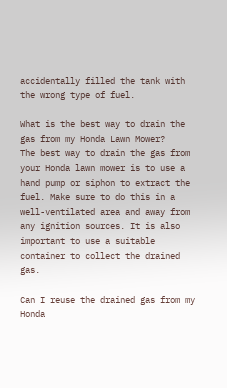accidentally filled the tank with the wrong type of fuel.

What is the best way to drain the gas from my Honda Lawn Mower?
The best way to drain the gas from your Honda lawn mower is to use a hand pump or siphon to extract the fuel. Make sure to do this in a well-ventilated area and away from any ignition sources. It is also important to use a suitable container to collect the drained gas.

Can I reuse the drained gas from my Honda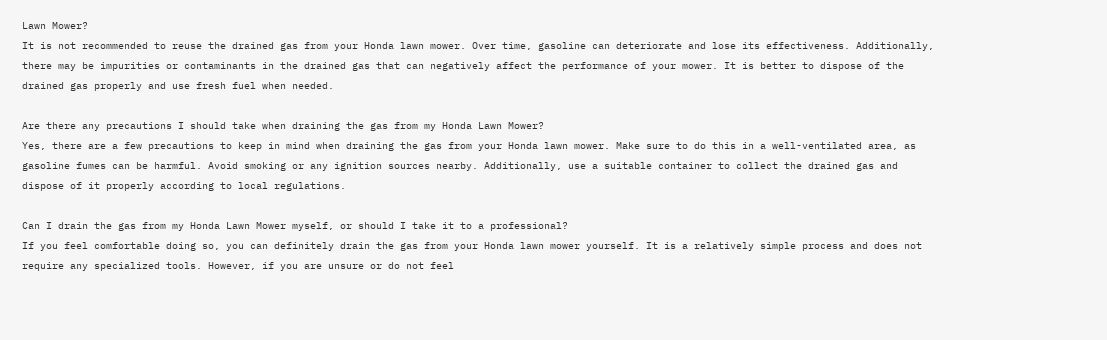Lawn Mower?
It is not recommended to reuse the drained gas from your Honda lawn mower. Over time, gasoline can deteriorate and lose its effectiveness. Additionally, there may be impurities or contaminants in the drained gas that can negatively affect the performance of your mower. It is better to dispose of the drained gas properly and use fresh fuel when needed.

Are there any precautions I should take when draining the gas from my Honda Lawn Mower?
Yes, there are a few precautions to keep in mind when draining the gas from your Honda lawn mower. Make sure to do this in a well-ventilated area, as gasoline fumes can be harmful. Avoid smoking or any ignition sources nearby. Additionally, use a suitable container to collect the drained gas and dispose of it properly according to local regulations.

Can I drain the gas from my Honda Lawn Mower myself, or should I take it to a professional?
If you feel comfortable doing so, you can definitely drain the gas from your Honda lawn mower yourself. It is a relatively simple process and does not require any specialized tools. However, if you are unsure or do not feel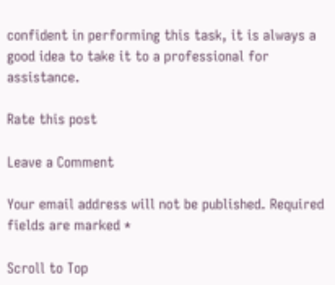confident in performing this task, it is always a good idea to take it to a professional for assistance.

Rate this post

Leave a Comment

Your email address will not be published. Required fields are marked *

Scroll to Top